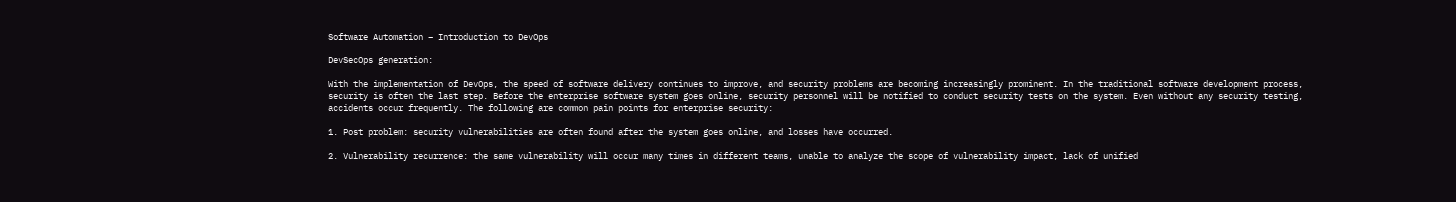Software Automation – Introduction to DevOps

DevSecOps generation:

With the implementation of DevOps, the speed of software delivery continues to improve, and security problems are becoming increasingly prominent. In the traditional software development process, security is often the last step. Before the enterprise software system goes online, security personnel will be notified to conduct security tests on the system. Even without any security testing, accidents occur frequently. The following are common pain points for enterprise security:

1. Post problem: security vulnerabilities are often found after the system goes online, and losses have occurred.

2. Vulnerability recurrence: the same vulnerability will occur many times in different teams, unable to analyze the scope of vulnerability impact, lack of unified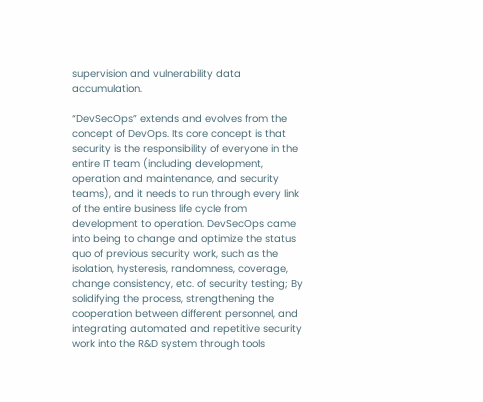supervision and vulnerability data accumulation.

“DevSecOps” extends and evolves from the concept of DevOps. Its core concept is that security is the responsibility of everyone in the entire IT team (including development, operation and maintenance, and security teams), and it needs to run through every link of the entire business life cycle from development to operation. DevSecOps came into being to change and optimize the status quo of previous security work, such as the isolation, hysteresis, randomness, coverage, change consistency, etc. of security testing; By solidifying the process, strengthening the cooperation between different personnel, and integrating automated and repetitive security work into the R&D system through tools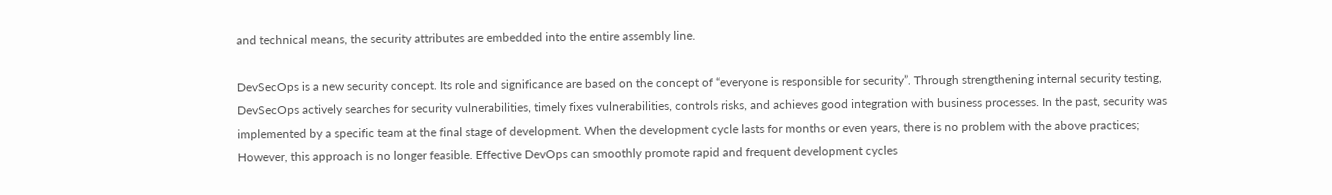and technical means, the security attributes are embedded into the entire assembly line.

DevSecOps is a new security concept. Its role and significance are based on the concept of “everyone is responsible for security”. Through strengthening internal security testing, DevSecOps actively searches for security vulnerabilities, timely fixes vulnerabilities, controls risks, and achieves good integration with business processes. In the past, security was implemented by a specific team at the final stage of development. When the development cycle lasts for months or even years, there is no problem with the above practices; However, this approach is no longer feasible. Effective DevOps can smoothly promote rapid and frequent development cycles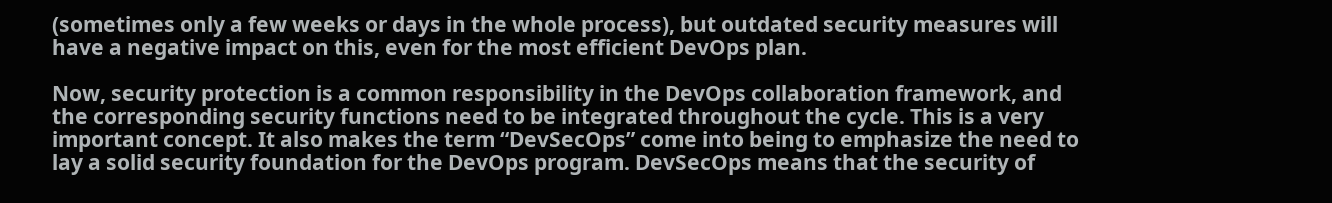(sometimes only a few weeks or days in the whole process), but outdated security measures will have a negative impact on this, even for the most efficient DevOps plan.

Now, security protection is a common responsibility in the DevOps collaboration framework, and the corresponding security functions need to be integrated throughout the cycle. This is a very important concept. It also makes the term “DevSecOps” come into being to emphasize the need to lay a solid security foundation for the DevOps program. DevSecOps means that the security of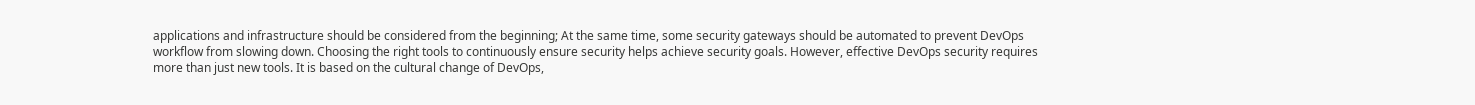applications and infrastructure should be considered from the beginning; At the same time, some security gateways should be automated to prevent DevOps workflow from slowing down. Choosing the right tools to continuously ensure security helps achieve security goals. However, effective DevOps security requires more than just new tools. It is based on the cultural change of DevOps,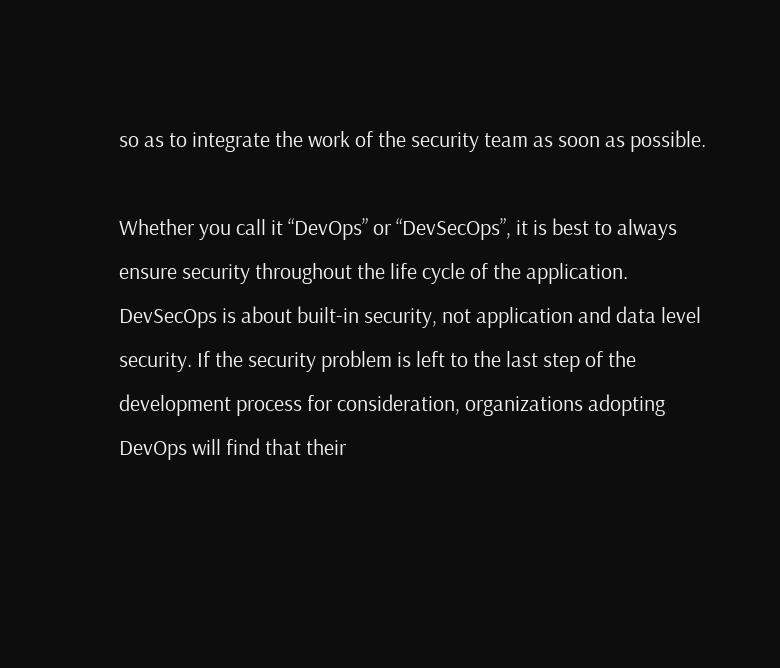so as to integrate the work of the security team as soon as possible.

Whether you call it “DevOps” or “DevSecOps”, it is best to always ensure security throughout the life cycle of the application. DevSecOps is about built-in security, not application and data level security. If the security problem is left to the last step of the development process for consideration, organizations adopting DevOps will find that their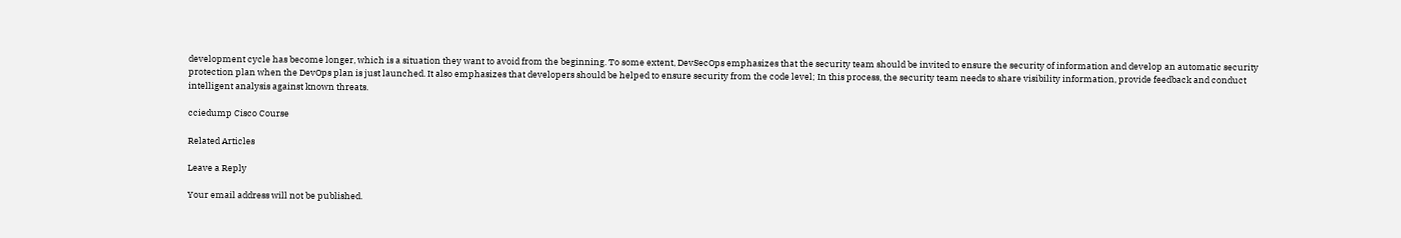development cycle has become longer, which is a situation they want to avoid from the beginning. To some extent, DevSecOps emphasizes that the security team should be invited to ensure the security of information and develop an automatic security protection plan when the DevOps plan is just launched. It also emphasizes that developers should be helped to ensure security from the code level; In this process, the security team needs to share visibility information, provide feedback and conduct intelligent analysis against known threats.

cciedump Cisco Course

Related Articles

Leave a Reply

Your email address will not be published.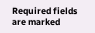Required fields are marked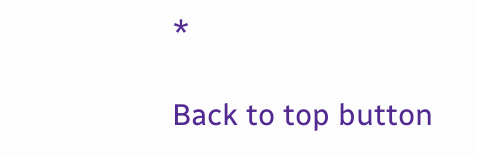*

Back to top button